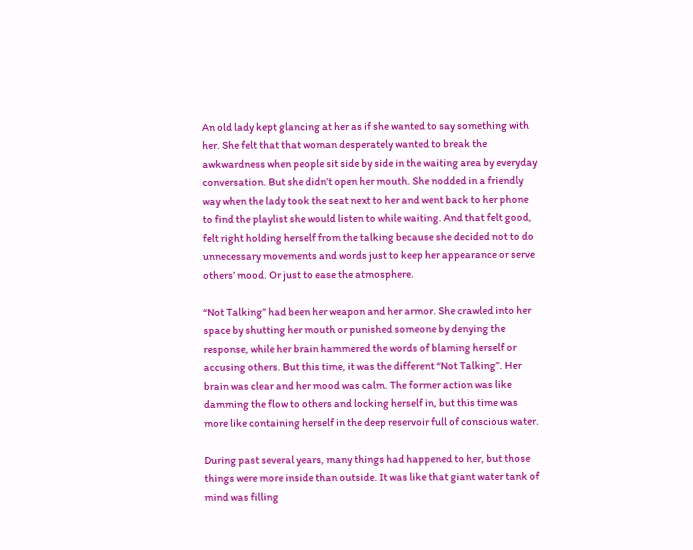An old lady kept glancing at her as if she wanted to say something with her. She felt that that woman desperately wanted to break the awkwardness when people sit side by side in the waiting area by everyday conversation. But she didn’t open her mouth. She nodded in a friendly way when the lady took the seat next to her and went back to her phone to find the playlist she would listen to while waiting. And that felt good, felt right holding herself from the talking because she decided not to do unnecessary movements and words just to keep her appearance or serve others’ mood. Or just to ease the atmosphere.

“Not Talking” had been her weapon and her armor. She crawled into her space by shutting her mouth or punished someone by denying the response, while her brain hammered the words of blaming herself or accusing others. But this time, it was the different “Not Talking”. Her brain was clear and her mood was calm. The former action was like damming the flow to others and locking herself in, but this time was more like containing herself in the deep reservoir full of conscious water.

During past several years, many things had happened to her, but those things were more inside than outside. It was like that giant water tank of mind was filling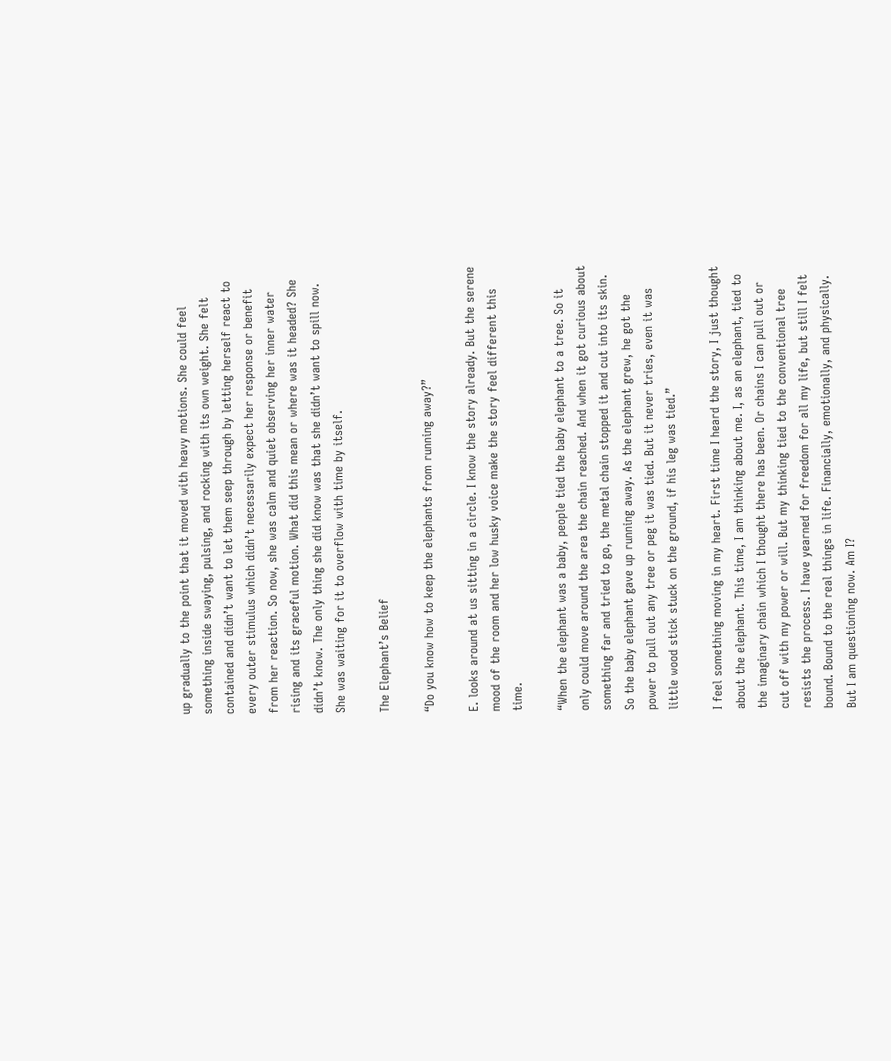up gradually to the point that it moved with heavy motions. She could feel something inside swaying, pulsing, and rocking with its own weight. She felt contained and didn’t want to let them seep through by letting herself react to every outer stimulus which didn’t necessarily expect her response or benefit from her reaction. So now, she was calm and quiet observing her inner water rising and its graceful motion. What did this mean or where was it headed? She didn’t know. The only thing she did know was that she didn’t want to spill now. She was waiting for it to overflow with time by itself.

The Elephant’s Belief

“Do you know how to keep the elephants from running away?”

E. looks around at us sitting in a circle. I know the story already. But the serene mood of the room and her low husky voice make the story feel different this time.

“When the elephant was a baby, people tied the baby elephant to a tree. So it only could move around the area the chain reached. And when it got curious about something far and tried to go, the metal chain stopped it and cut into its skin. So the baby elephant gave up running away. As the elephant grew, he got the power to pull out any tree or peg it was tied. But it never tries, even it was little wood stick stuck on the ground, if his leg was tied.”

I feel something moving in my heart. First time I heard the story, I just thought about the elephant. This time, I am thinking about me. I, as an elephant, tied to the imaginary chain which I thought there has been. Or chains I can pull out or cut off with my power or will. But my thinking tied to the conventional tree resists the process. I have yearned for freedom for all my life, but still I felt bound. Bound to the real things in life. Financially, emotionally, and physically. But I am questioning now. Am I?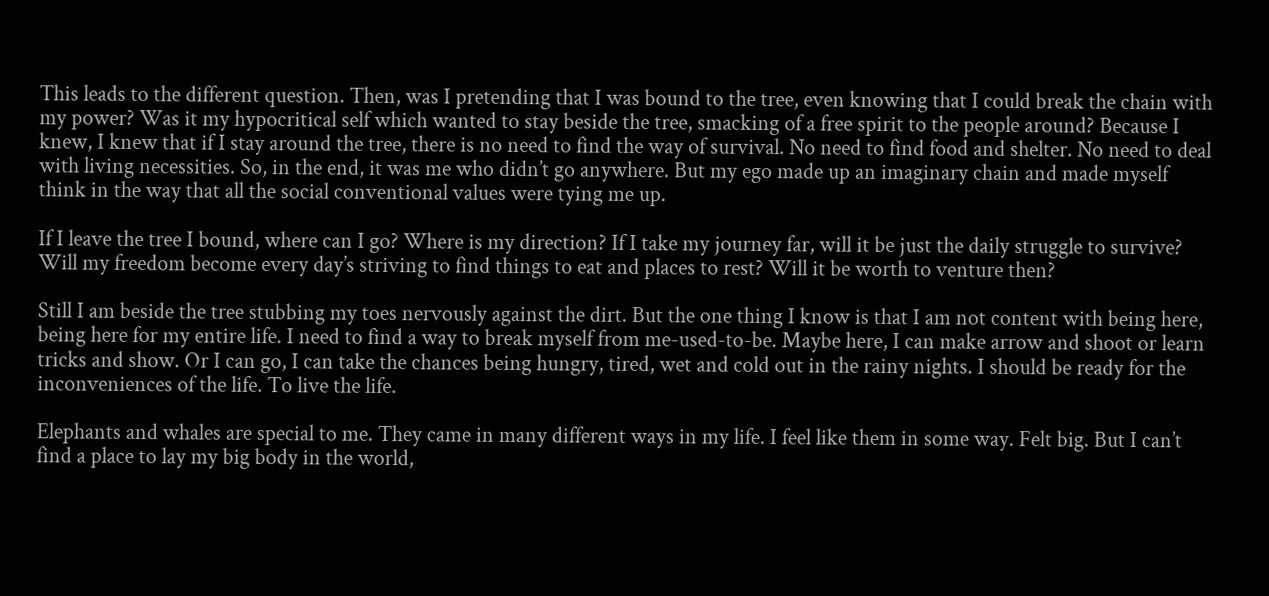This leads to the different question. Then, was I pretending that I was bound to the tree, even knowing that I could break the chain with my power? Was it my hypocritical self which wanted to stay beside the tree, smacking of a free spirit to the people around? Because I knew, I knew that if I stay around the tree, there is no need to find the way of survival. No need to find food and shelter. No need to deal with living necessities. So, in the end, it was me who didn’t go anywhere. But my ego made up an imaginary chain and made myself think in the way that all the social conventional values were tying me up.

If I leave the tree I bound, where can I go? Where is my direction? If I take my journey far, will it be just the daily struggle to survive? Will my freedom become every day’s striving to find things to eat and places to rest? Will it be worth to venture then?

Still I am beside the tree stubbing my toes nervously against the dirt. But the one thing I know is that I am not content with being here, being here for my entire life. I need to find a way to break myself from me-used-to-be. Maybe here, I can make arrow and shoot or learn tricks and show. Or I can go, I can take the chances being hungry, tired, wet and cold out in the rainy nights. I should be ready for the inconveniences of the life. To live the life.

Elephants and whales are special to me. They came in many different ways in my life. I feel like them in some way. Felt big. But I can’t find a place to lay my big body in the world,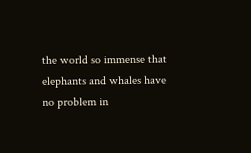the world so immense that elephants and whales have no problem in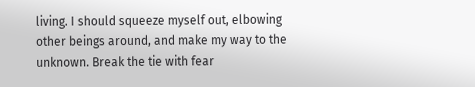living. I should squeeze myself out, elbowing other beings around, and make my way to the unknown. Break the tie with fear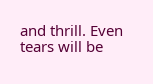and thrill. Even tears will be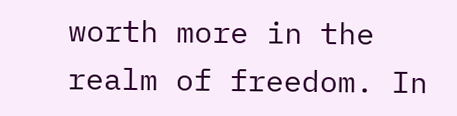worth more in the realm of freedom. In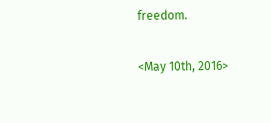freedom.

<May 10th, 2016>